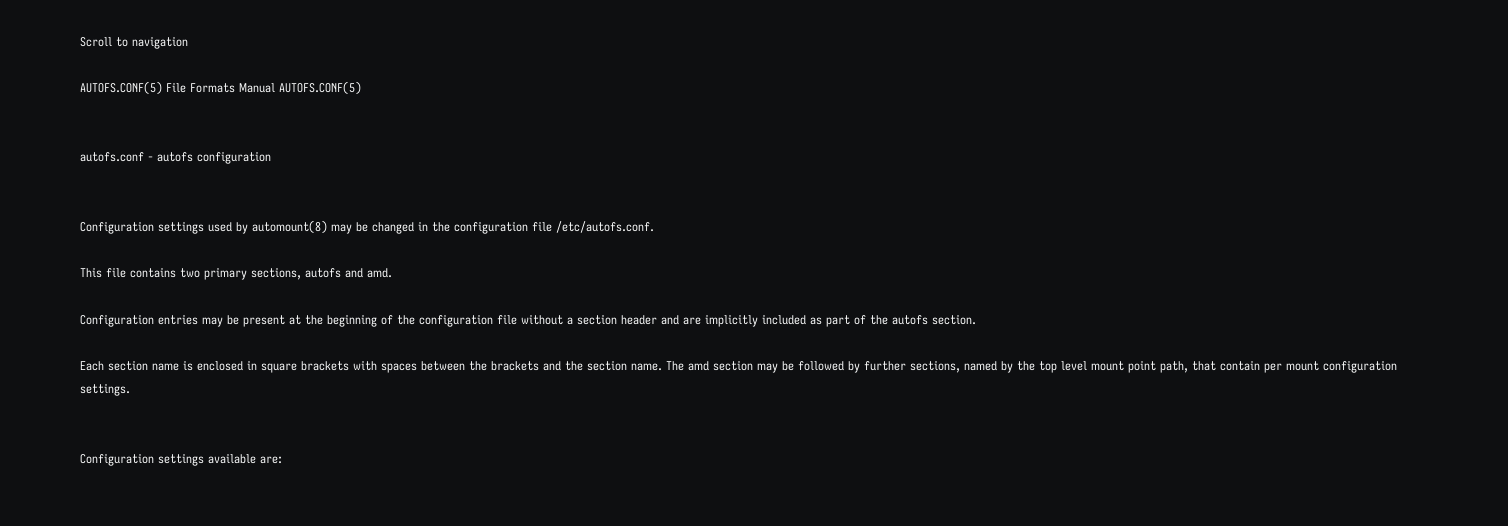Scroll to navigation

AUTOFS.CONF(5) File Formats Manual AUTOFS.CONF(5)


autofs.conf - autofs configuration


Configuration settings used by automount(8) may be changed in the configuration file /etc/autofs.conf.

This file contains two primary sections, autofs and amd.

Configuration entries may be present at the beginning of the configuration file without a section header and are implicitly included as part of the autofs section.

Each section name is enclosed in square brackets with spaces between the brackets and the section name. The amd section may be followed by further sections, named by the top level mount point path, that contain per mount configuration settings.


Configuration settings available are: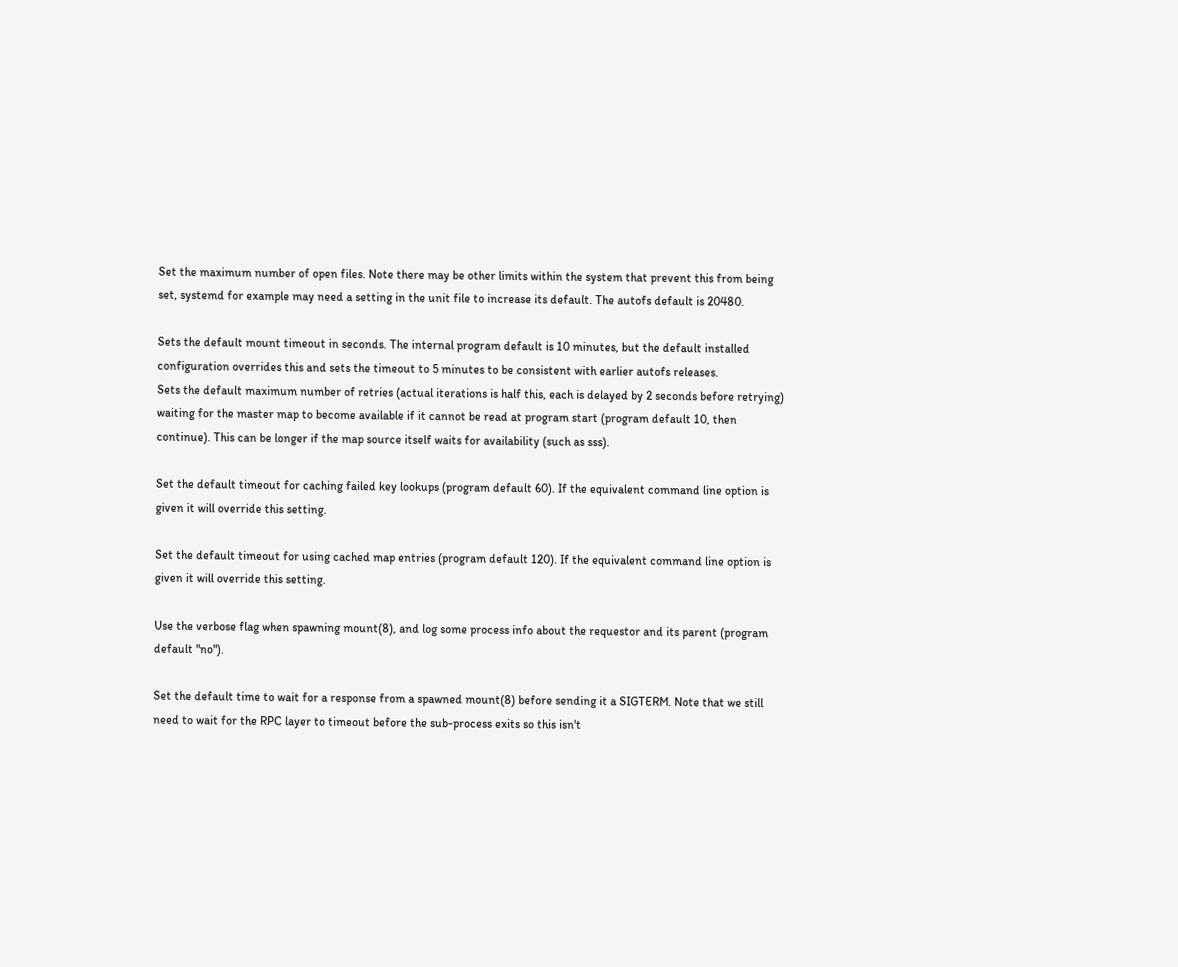Set the maximum number of open files. Note there may be other limits within the system that prevent this from being set, systemd for example may need a setting in the unit file to increase its default. The autofs default is 20480.

Sets the default mount timeout in seconds. The internal program default is 10 minutes, but the default installed configuration overrides this and sets the timeout to 5 minutes to be consistent with earlier autofs releases.
Sets the default maximum number of retries (actual iterations is half this, each is delayed by 2 seconds before retrying) waiting for the master map to become available if it cannot be read at program start (program default 10, then continue). This can be longer if the map source itself waits for availability (such as sss).

Set the default timeout for caching failed key lookups (program default 60). If the equivalent command line option is given it will override this setting.

Set the default timeout for using cached map entries (program default 120). If the equivalent command line option is given it will override this setting.

Use the verbose flag when spawning mount(8), and log some process info about the requestor and its parent (program default "no").

Set the default time to wait for a response from a spawned mount(8) before sending it a SIGTERM. Note that we still need to wait for the RPC layer to timeout before the sub-process exits so this isn't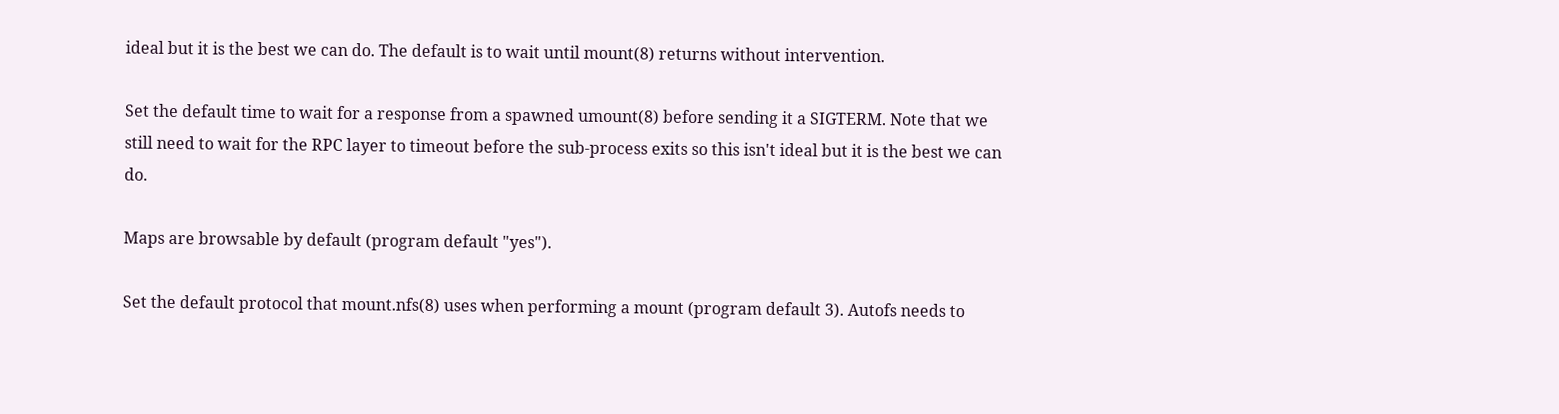ideal but it is the best we can do. The default is to wait until mount(8) returns without intervention.

Set the default time to wait for a response from a spawned umount(8) before sending it a SIGTERM. Note that we still need to wait for the RPC layer to timeout before the sub-process exits so this isn't ideal but it is the best we can do.

Maps are browsable by default (program default "yes").

Set the default protocol that mount.nfs(8) uses when performing a mount (program default 3). Autofs needs to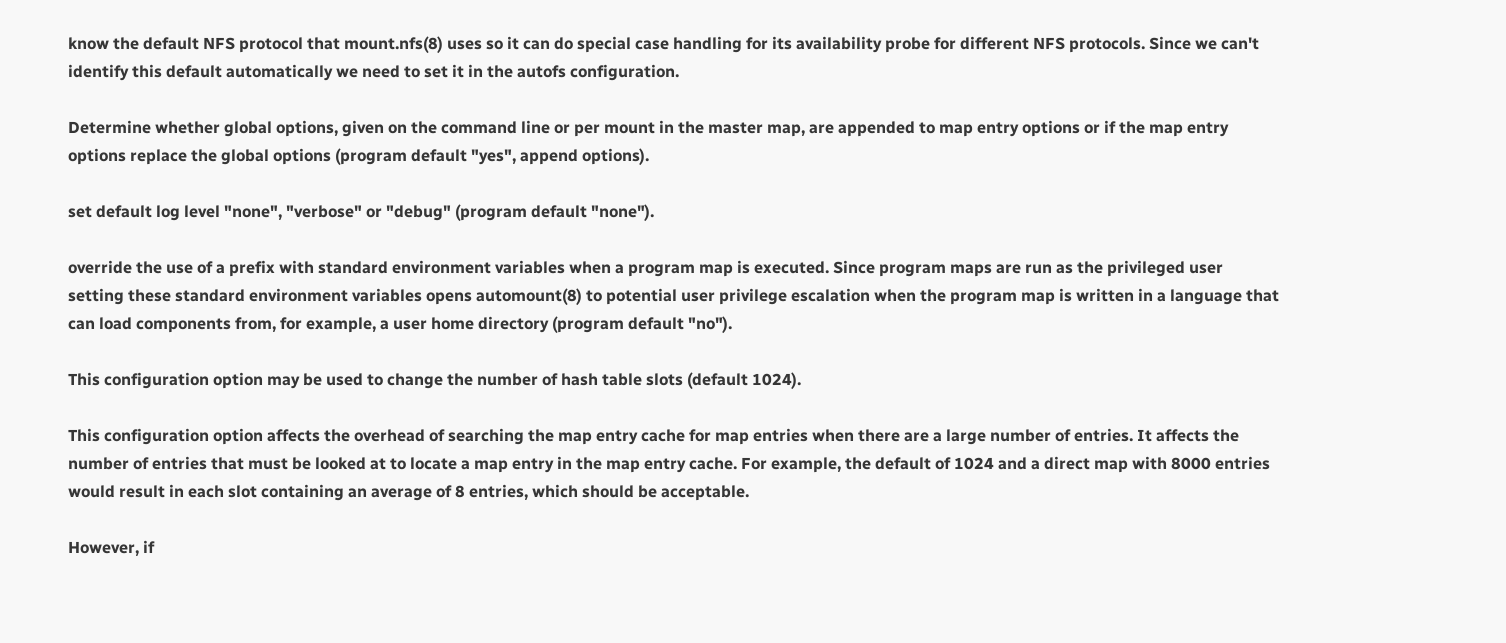know the default NFS protocol that mount.nfs(8) uses so it can do special case handling for its availability probe for different NFS protocols. Since we can't identify this default automatically we need to set it in the autofs configuration.

Determine whether global options, given on the command line or per mount in the master map, are appended to map entry options or if the map entry options replace the global options (program default "yes", append options).

set default log level "none", "verbose" or "debug" (program default "none").

override the use of a prefix with standard environment variables when a program map is executed. Since program maps are run as the privileged user setting these standard environment variables opens automount(8) to potential user privilege escalation when the program map is written in a language that can load components from, for example, a user home directory (program default "no").

This configuration option may be used to change the number of hash table slots (default 1024).

This configuration option affects the overhead of searching the map entry cache for map entries when there are a large number of entries. It affects the number of entries that must be looked at to locate a map entry in the map entry cache. For example, the default of 1024 and a direct map with 8000 entries would result in each slot containing an average of 8 entries, which should be acceptable.

However, if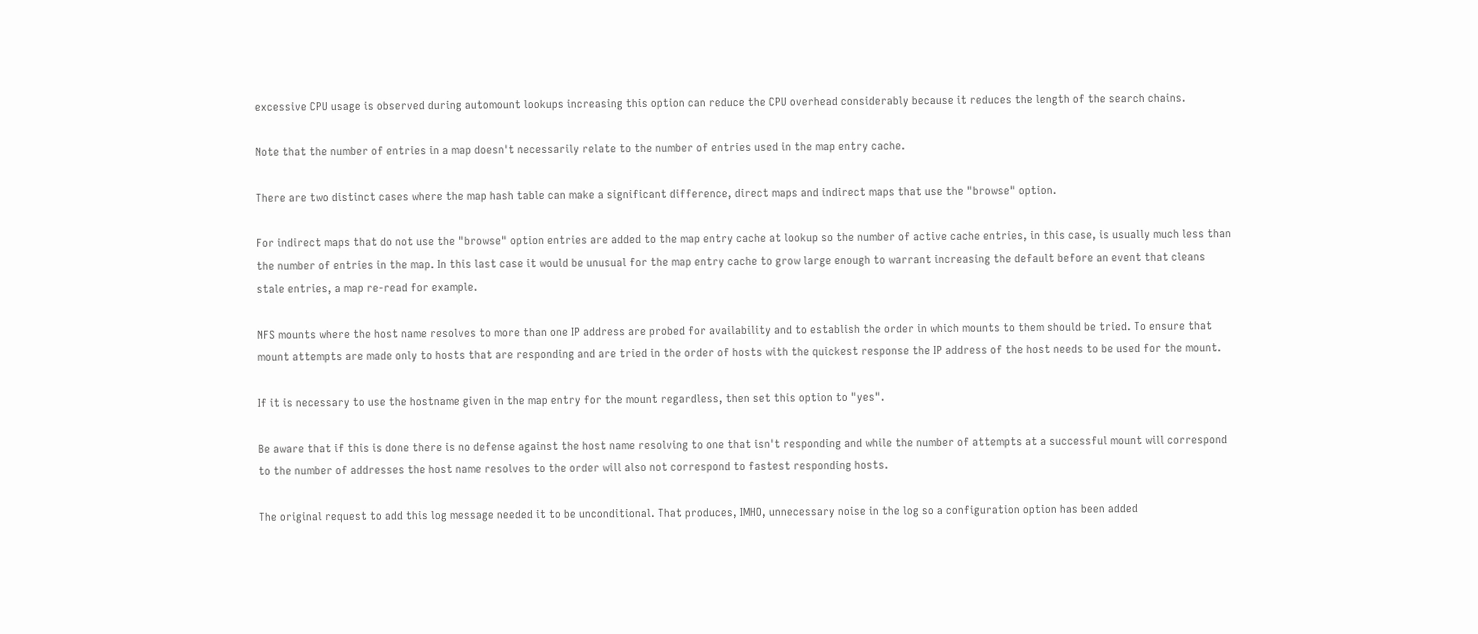excessive CPU usage is observed during automount lookups increasing this option can reduce the CPU overhead considerably because it reduces the length of the search chains.

Note that the number of entries in a map doesn't necessarily relate to the number of entries used in the map entry cache.

There are two distinct cases where the map hash table can make a significant difference, direct maps and indirect maps that use the "browse" option.

For indirect maps that do not use the "browse" option entries are added to the map entry cache at lookup so the number of active cache entries, in this case, is usually much less than the number of entries in the map. In this last case it would be unusual for the map entry cache to grow large enough to warrant increasing the default before an event that cleans stale entries, a map re-read for example.

NFS mounts where the host name resolves to more than one IP address are probed for availability and to establish the order in which mounts to them should be tried. To ensure that mount attempts are made only to hosts that are responding and are tried in the order of hosts with the quickest response the IP address of the host needs to be used for the mount.

If it is necessary to use the hostname given in the map entry for the mount regardless, then set this option to "yes".

Be aware that if this is done there is no defense against the host name resolving to one that isn't responding and while the number of attempts at a successful mount will correspond to the number of addresses the host name resolves to the order will also not correspond to fastest responding hosts.

The original request to add this log message needed it to be unconditional. That produces, IMHO, unnecessary noise in the log so a configuration option has been added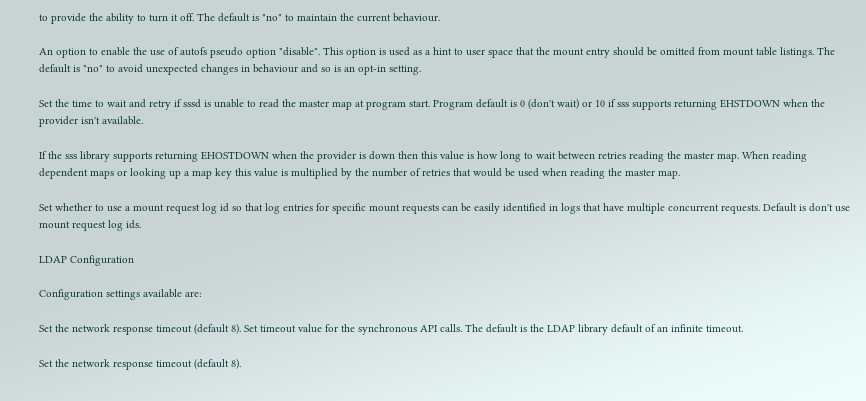to provide the ability to turn it off. The default is "no" to maintain the current behaviour.

An option to enable the use of autofs pseudo option "disable". This option is used as a hint to user space that the mount entry should be omitted from mount table listings. The default is "no" to avoid unexpected changes in behaviour and so is an opt-in setting.

Set the time to wait and retry if sssd is unable to read the master map at program start. Program default is 0 (don't wait) or 10 if sss supports returning EHSTDOWN when the provider isn't available.

If the sss library supports returning EHOSTDOWN when the provider is down then this value is how long to wait between retries reading the master map. When reading dependent maps or looking up a map key this value is multiplied by the number of retries that would be used when reading the master map.

Set whether to use a mount request log id so that log entries for specific mount requests can be easily identified in logs that have multiple concurrent requests. Default is don't use mount request log ids.

LDAP Configuration

Configuration settings available are:

Set the network response timeout (default 8). Set timeout value for the synchronous API calls. The default is the LDAP library default of an infinite timeout.

Set the network response timeout (default 8).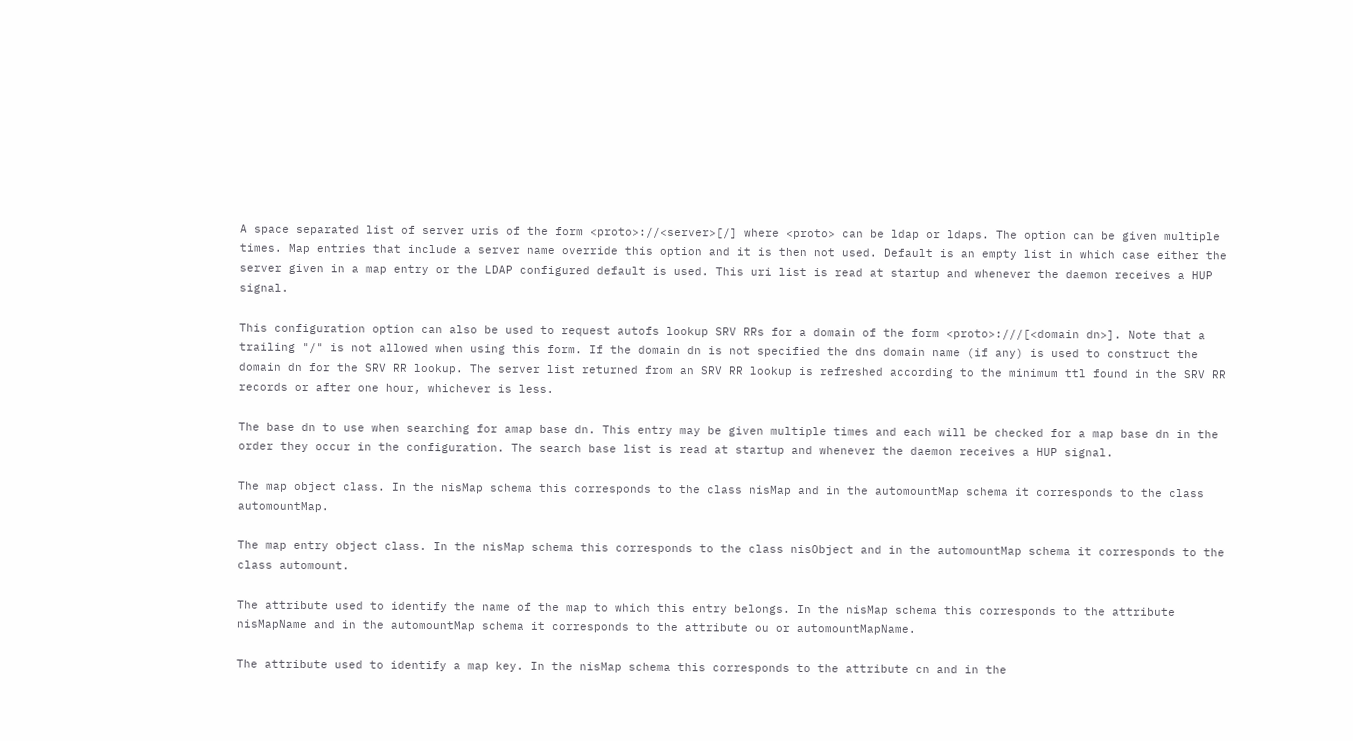A space separated list of server uris of the form <proto>://<server>[/] where <proto> can be ldap or ldaps. The option can be given multiple times. Map entries that include a server name override this option and it is then not used. Default is an empty list in which case either the server given in a map entry or the LDAP configured default is used. This uri list is read at startup and whenever the daemon receives a HUP signal.

This configuration option can also be used to request autofs lookup SRV RRs for a domain of the form <proto>:///[<domain dn>]. Note that a trailing "/" is not allowed when using this form. If the domain dn is not specified the dns domain name (if any) is used to construct the domain dn for the SRV RR lookup. The server list returned from an SRV RR lookup is refreshed according to the minimum ttl found in the SRV RR records or after one hour, whichever is less.

The base dn to use when searching for amap base dn. This entry may be given multiple times and each will be checked for a map base dn in the order they occur in the configuration. The search base list is read at startup and whenever the daemon receives a HUP signal.

The map object class. In the nisMap schema this corresponds to the class nisMap and in the automountMap schema it corresponds to the class automountMap.

The map entry object class. In the nisMap schema this corresponds to the class nisObject and in the automountMap schema it corresponds to the class automount.

The attribute used to identify the name of the map to which this entry belongs. In the nisMap schema this corresponds to the attribute nisMapName and in the automountMap schema it corresponds to the attribute ou or automountMapName.

The attribute used to identify a map key. In the nisMap schema this corresponds to the attribute cn and in the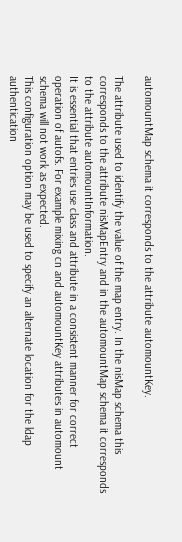automountMap schema it corresponds to the attribute automountKey.

The attribute used to identify the value of the map entry. In the nisMap schema this corresponds to the attribute nisMapEntry and in the automountMap schema it corresponds to the attribute automountInformation.
It is essential that entries use class and attribute in a consistent manner for correct operation of autofs. For example mixing cn and automountKey attributes in automount schema will not work as expected.
This configuration option may be used to specify an alternate location for the ldap authentication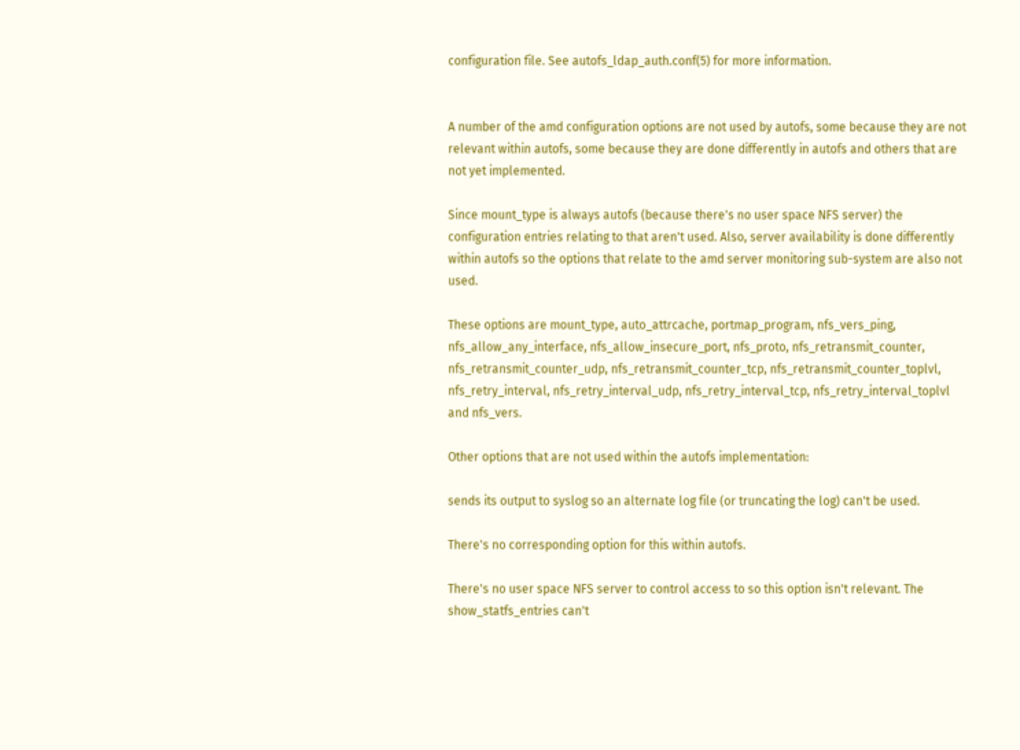configuration file. See autofs_ldap_auth.conf(5) for more information.


A number of the amd configuration options are not used by autofs, some because they are not relevant within autofs, some because they are done differently in autofs and others that are not yet implemented.

Since mount_type is always autofs (because there's no user space NFS server) the configuration entries relating to that aren't used. Also, server availability is done differently within autofs so the options that relate to the amd server monitoring sub-system are also not used.

These options are mount_type, auto_attrcache, portmap_program, nfs_vers_ping, nfs_allow_any_interface, nfs_allow_insecure_port, nfs_proto, nfs_retransmit_counter, nfs_retransmit_counter_udp, nfs_retransmit_counter_tcp, nfs_retransmit_counter_toplvl, nfs_retry_interval, nfs_retry_interval_udp, nfs_retry_interval_tcp, nfs_retry_interval_toplvl and nfs_vers.

Other options that are not used within the autofs implementation:

sends its output to syslog so an alternate log file (or truncating the log) can't be used.

There's no corresponding option for this within autofs.

There's no user space NFS server to control access to so this option isn't relevant. The show_statfs_entries can't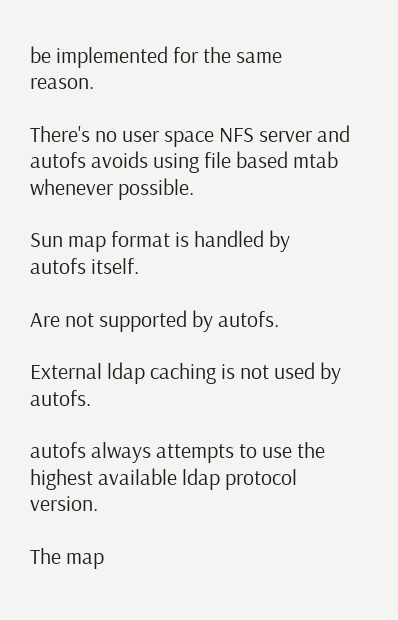be implemented for the same reason.

There's no user space NFS server and autofs avoids using file based mtab whenever possible.

Sun map format is handled by autofs itself.

Are not supported by autofs.

External ldap caching is not used by autofs.

autofs always attempts to use the highest available ldap protocol version.

The map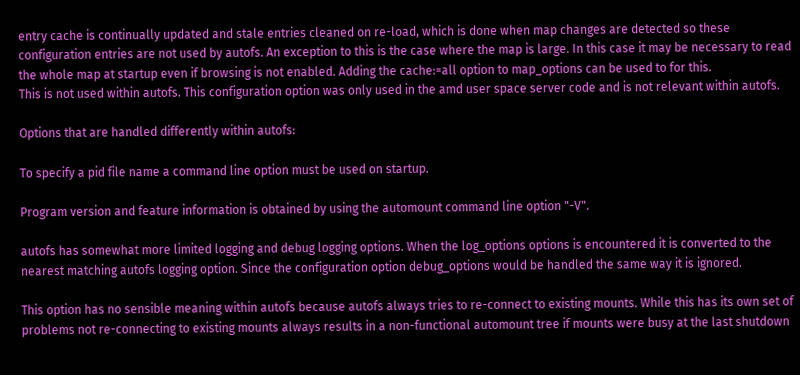entry cache is continually updated and stale entries cleaned on re-load, which is done when map changes are detected so these configuration entries are not used by autofs. An exception to this is the case where the map is large. In this case it may be necessary to read the whole map at startup even if browsing is not enabled. Adding the cache:=all option to map_options can be used to for this.
This is not used within autofs. This configuration option was only used in the amd user space server code and is not relevant within autofs.

Options that are handled differently within autofs:

To specify a pid file name a command line option must be used on startup.

Program version and feature information is obtained by using the automount command line option "-V".

autofs has somewhat more limited logging and debug logging options. When the log_options options is encountered it is converted to the nearest matching autofs logging option. Since the configuration option debug_options would be handled the same way it is ignored.

This option has no sensible meaning within autofs because autofs always tries to re-connect to existing mounts. While this has its own set of problems not re-connecting to existing mounts always results in a non-functional automount tree if mounts were busy at the last shutdown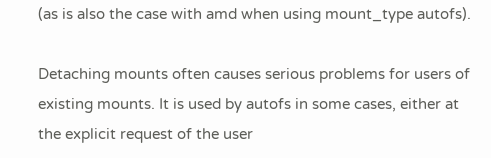(as is also the case with amd when using mount_type autofs).

Detaching mounts often causes serious problems for users of existing mounts. It is used by autofs in some cases, either at the explicit request of the user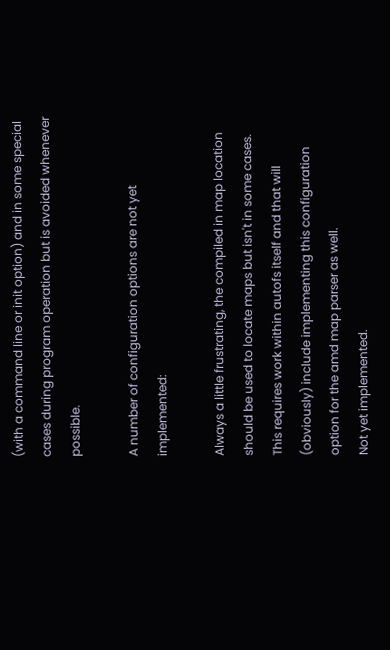(with a command line or init option) and in some special cases during program operation but is avoided whenever possible.

A number of configuration options are not yet implemented:

Always a little frustrating, the compiled in map location should be used to locate maps but isn't in some cases. This requires work within autofs itself and that will (obviously) include implementing this configuration option for the amd map parser as well.
Not yet implemented.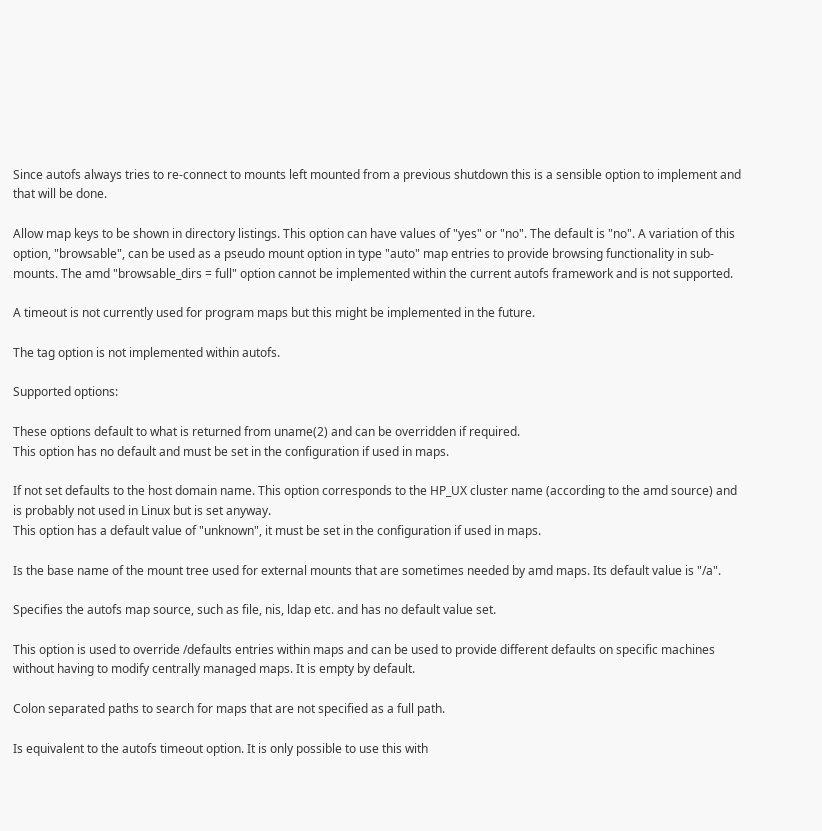Since autofs always tries to re-connect to mounts left mounted from a previous shutdown this is a sensible option to implement and that will be done.

Allow map keys to be shown in directory listings. This option can have values of "yes" or "no". The default is "no". A variation of this option, "browsable", can be used as a pseudo mount option in type "auto" map entries to provide browsing functionality in sub-mounts. The amd "browsable_dirs = full" option cannot be implemented within the current autofs framework and is not supported.

A timeout is not currently used for program maps but this might be implemented in the future.

The tag option is not implemented within autofs.

Supported options:

These options default to what is returned from uname(2) and can be overridden if required.
This option has no default and must be set in the configuration if used in maps.

If not set defaults to the host domain name. This option corresponds to the HP_UX cluster name (according to the amd source) and is probably not used in Linux but is set anyway.
This option has a default value of "unknown", it must be set in the configuration if used in maps.

Is the base name of the mount tree used for external mounts that are sometimes needed by amd maps. Its default value is "/a".

Specifies the autofs map source, such as file, nis, ldap etc. and has no default value set.

This option is used to override /defaults entries within maps and can be used to provide different defaults on specific machines without having to modify centrally managed maps. It is empty by default.

Colon separated paths to search for maps that are not specified as a full path.

Is equivalent to the autofs timeout option. It is only possible to use this with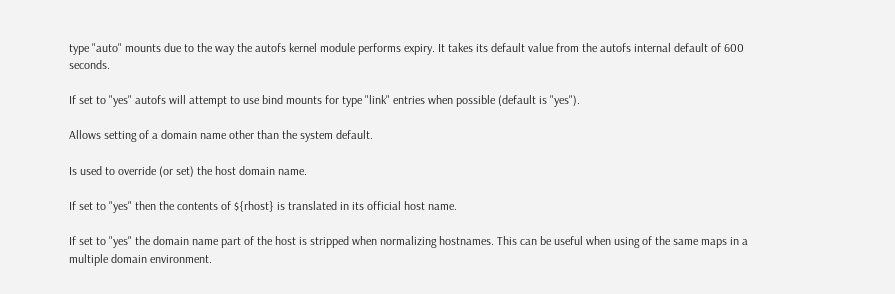type "auto" mounts due to the way the autofs kernel module performs expiry. It takes its default value from the autofs internal default of 600 seconds.

If set to "yes" autofs will attempt to use bind mounts for type "link" entries when possible (default is "yes").

Allows setting of a domain name other than the system default.

Is used to override (or set) the host domain name.

If set to "yes" then the contents of ${rhost} is translated in its official host name.

If set to "yes" the domain name part of the host is stripped when normalizing hostnames. This can be useful when using of the same maps in a multiple domain environment.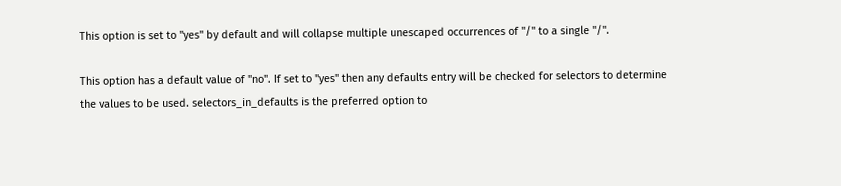This option is set to "yes" by default and will collapse multiple unescaped occurrences of "/" to a single "/".

This option has a default value of "no". If set to "yes" then any defaults entry will be checked for selectors to determine the values to be used. selectors_in_defaults is the preferred option to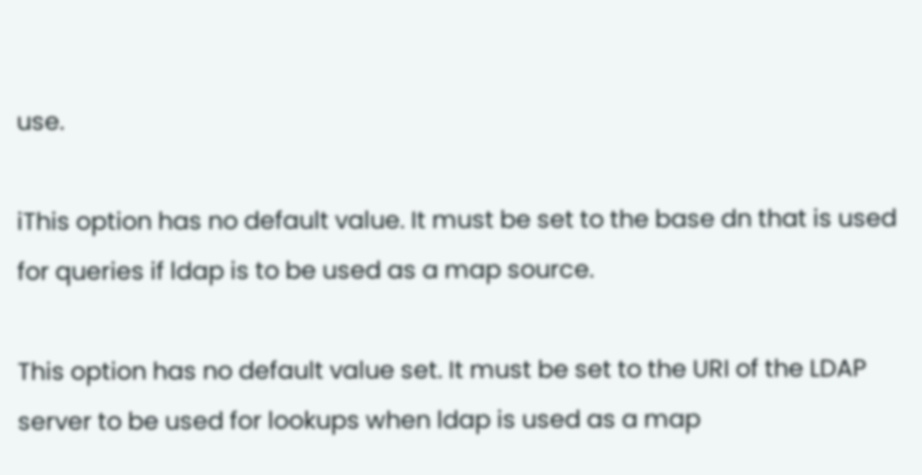use.

iThis option has no default value. It must be set to the base dn that is used for queries if ldap is to be used as a map source.

This option has no default value set. It must be set to the URI of the LDAP server to be used for lookups when ldap is used as a map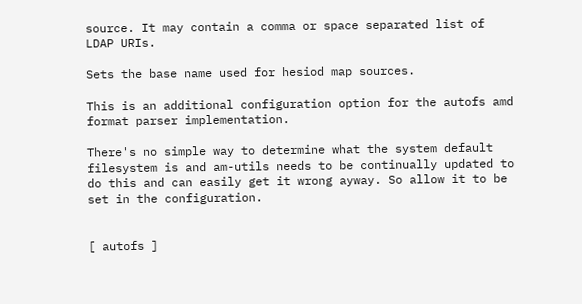source. It may contain a comma or space separated list of LDAP URIs.

Sets the base name used for hesiod map sources.

This is an additional configuration option for the autofs amd format parser implementation.

There's no simple way to determine what the system default filesystem is and am-utils needs to be continually updated to do this and can easily get it wrong ayway. So allow it to be set in the configuration.


[ autofs ]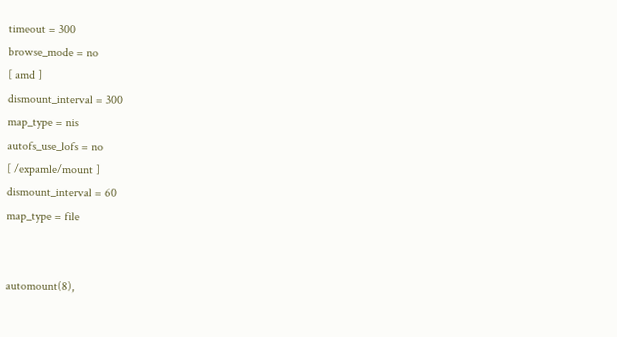timeout = 300
browse_mode = no
[ amd ]
dismount_interval = 300
map_type = nis
autofs_use_lofs = no
[ /expamle/mount ]
dismount_interval = 60
map_type = file


automount(8),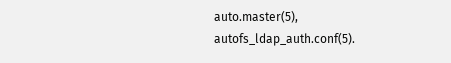auto.master(5), autofs_ldap_auth.conf(5).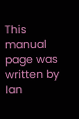This manual page was written by Ian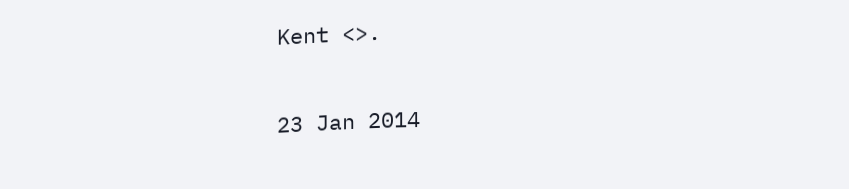Kent <>.

23 Jan 2014